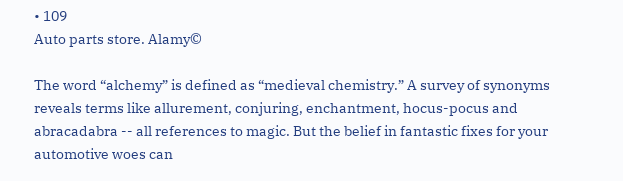• 109
Auto parts store. Alamy©

The word “alchemy” is defined as “medieval chemistry.” A survey of synonyms reveals terms like allurement, conjuring, enchantment, hocus-pocus and abracadabra -- all references to magic. But the belief in fantastic fixes for your automotive woes can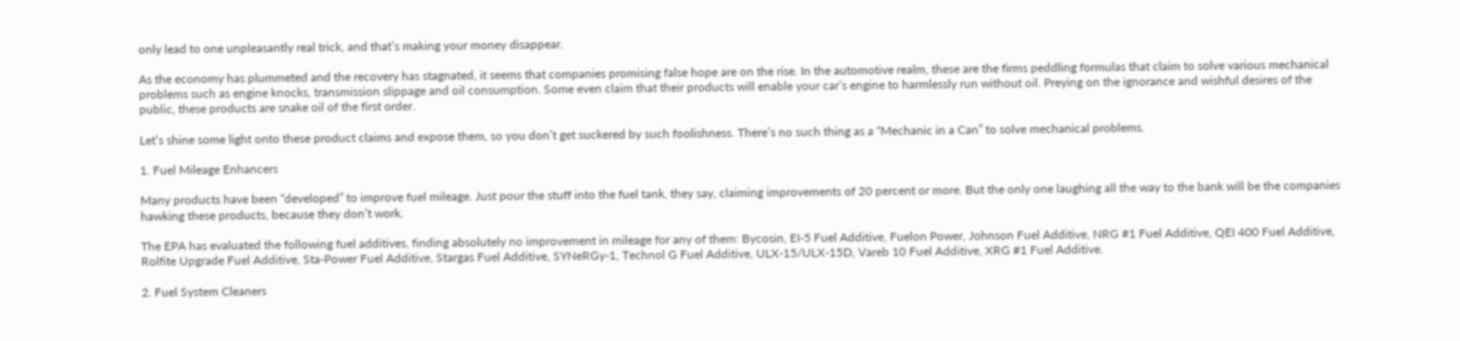only lead to one unpleasantly real trick, and that’s making your money disappear.

As the economy has plummeted and the recovery has stagnated, it seems that companies promising false hope are on the rise. In the automotive realm, these are the firms peddling formulas that claim to solve various mechanical problems such as engine knocks, transmission slippage and oil consumption. Some even claim that their products will enable your car’s engine to harmlessly run without oil. Preying on the ignorance and wishful desires of the public, these products are snake oil of the first order.

Let’s shine some light onto these product claims and expose them, so you don’t get suckered by such foolishness. There’s no such thing as a “Mechanic in a Can” to solve mechanical problems.

1. Fuel Mileage Enhancers

Many products have been “developed” to improve fuel mileage. Just pour the stuff into the fuel tank, they say, claiming improvements of 20 percent or more. But the only one laughing all the way to the bank will be the companies hawking these products, because they don’t work.

The EPA has evaluated the following fuel additives, finding absolutely no improvement in mileage for any of them: Bycosin, EI-5 Fuel Additive, Fuelon Power, Johnson Fuel Additive, NRG #1 Fuel Additive, QEI 400 Fuel Additive, Rolfite Upgrade Fuel Additive, Sta-Power Fuel Additive, Stargas Fuel Additive, SYNeRGy-1, Technol G Fuel Additive, ULX-15/ULX-15D, Vareb 10 Fuel Additive, XRG #1 Fuel Additive.

2. Fuel System Cleaners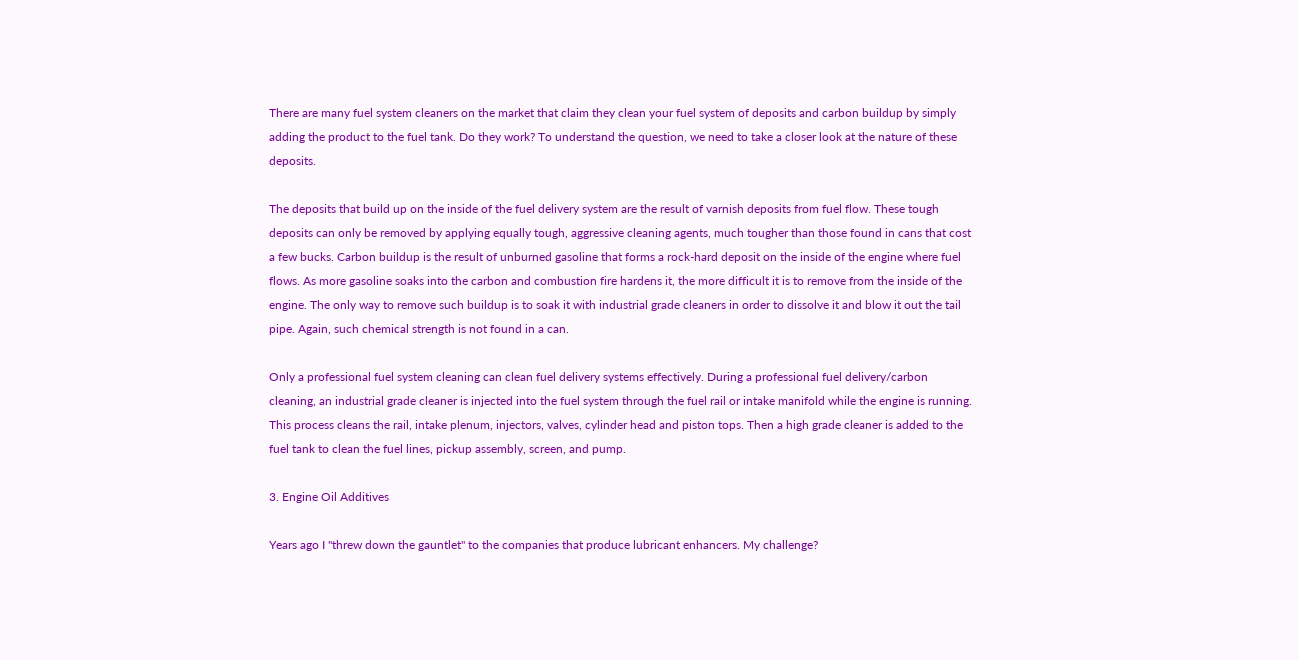There are many fuel system cleaners on the market that claim they clean your fuel system of deposits and carbon buildup by simply adding the product to the fuel tank. Do they work? To understand the question, we need to take a closer look at the nature of these deposits.

The deposits that build up on the inside of the fuel delivery system are the result of varnish deposits from fuel flow. These tough deposits can only be removed by applying equally tough, aggressive cleaning agents, much tougher than those found in cans that cost a few bucks. Carbon buildup is the result of unburned gasoline that forms a rock-hard deposit on the inside of the engine where fuel flows. As more gasoline soaks into the carbon and combustion fire hardens it, the more difficult it is to remove from the inside of the engine. The only way to remove such buildup is to soak it with industrial grade cleaners in order to dissolve it and blow it out the tail pipe. Again, such chemical strength is not found in a can.

Only a professional fuel system cleaning can clean fuel delivery systems effectively. During a professional fuel delivery/carbon cleaning, an industrial grade cleaner is injected into the fuel system through the fuel rail or intake manifold while the engine is running. This process cleans the rail, intake plenum, injectors, valves, cylinder head and piston tops. Then a high grade cleaner is added to the fuel tank to clean the fuel lines, pickup assembly, screen, and pump.

3. Engine Oil Additives

Years ago I "threw down the gauntlet" to the companies that produce lubricant enhancers. My challenge?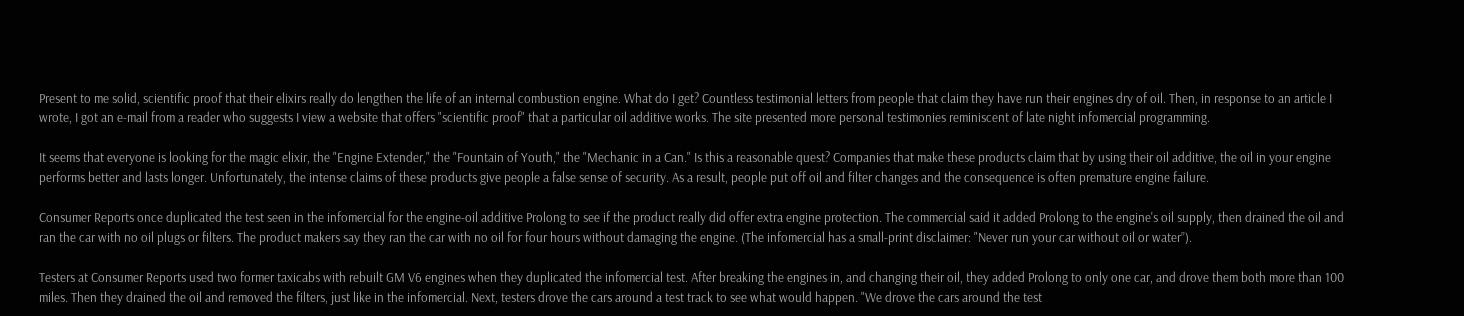Present to me solid, scientific proof that their elixirs really do lengthen the life of an internal combustion engine. What do I get? Countless testimonial letters from people that claim they have run their engines dry of oil. Then, in response to an article I wrote, I got an e-mail from a reader who suggests I view a website that offers "scientific proof" that a particular oil additive works. The site presented more personal testimonies reminiscent of late night infomercial programming.

It seems that everyone is looking for the magic elixir, the "Engine Extender," the "Fountain of Youth," the "Mechanic in a Can." Is this a reasonable quest? Companies that make these products claim that by using their oil additive, the oil in your engine performs better and lasts longer. Unfortunately, the intense claims of these products give people a false sense of security. As a result, people put off oil and filter changes and the consequence is often premature engine failure.

Consumer Reports once duplicated the test seen in the infomercial for the engine-oil additive Prolong to see if the product really did offer extra engine protection. The commercial said it added Prolong to the engine's oil supply, then drained the oil and ran the car with no oil plugs or filters. The product makers say they ran the car with no oil for four hours without damaging the engine. (The infomercial has a small-print disclaimer: "Never run your car without oil or water”).

Testers at Consumer Reports used two former taxicabs with rebuilt GM V6 engines when they duplicated the infomercial test. After breaking the engines in, and changing their oil, they added Prolong to only one car, and drove them both more than 100 miles. Then they drained the oil and removed the filters, just like in the infomercial. Next, testers drove the cars around a test track to see what would happen. "We drove the cars around the test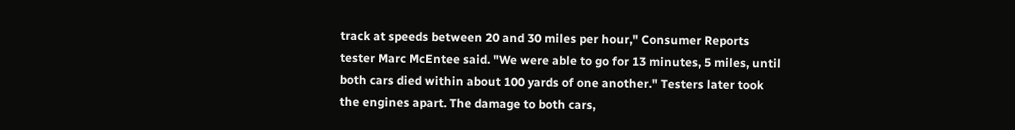track at speeds between 20 and 30 miles per hour," Consumer Reports tester Marc McEntee said. "We were able to go for 13 minutes, 5 miles, until both cars died within about 100 yards of one another." Testers later took the engines apart. The damage to both cars,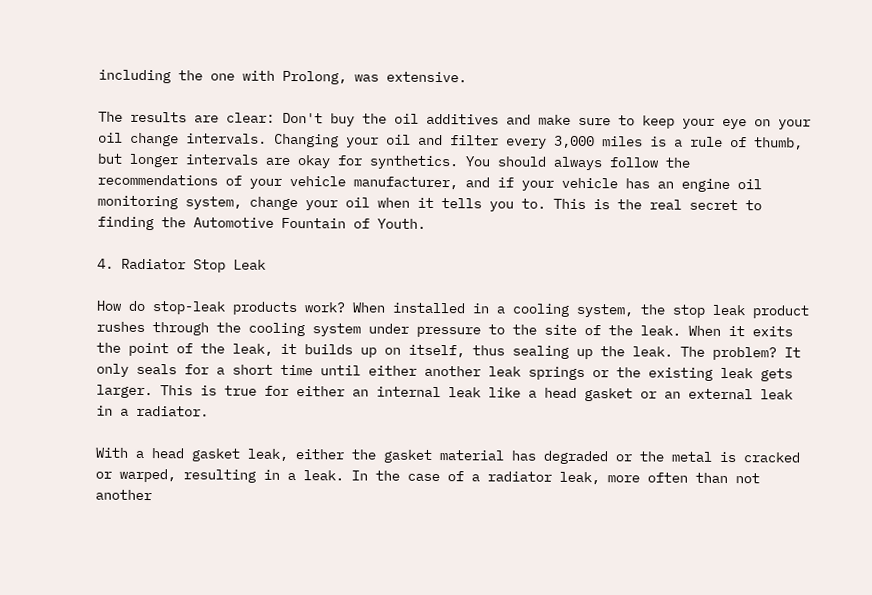including the one with Prolong, was extensive.

The results are clear: Don't buy the oil additives and make sure to keep your eye on your oil change intervals. Changing your oil and filter every 3,000 miles is a rule of thumb, but longer intervals are okay for synthetics. You should always follow the recommendations of your vehicle manufacturer, and if your vehicle has an engine oil monitoring system, change your oil when it tells you to. This is the real secret to finding the Automotive Fountain of Youth.

4. Radiator Stop Leak

How do stop-leak products work? When installed in a cooling system, the stop leak product rushes through the cooling system under pressure to the site of the leak. When it exits the point of the leak, it builds up on itself, thus sealing up the leak. The problem? It only seals for a short time until either another leak springs or the existing leak gets larger. This is true for either an internal leak like a head gasket or an external leak in a radiator.

With a head gasket leak, either the gasket material has degraded or the metal is cracked or warped, resulting in a leak. In the case of a radiator leak, more often than not another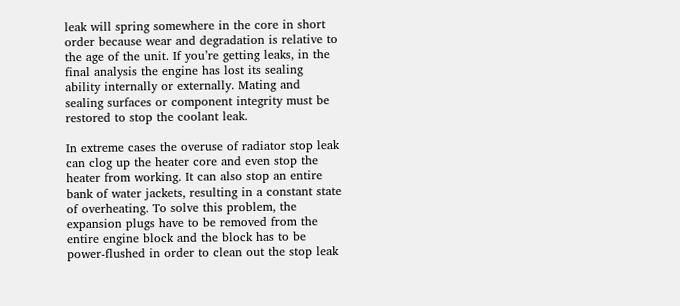leak will spring somewhere in the core in short order because wear and degradation is relative to the age of the unit. If you’re getting leaks, in the final analysis the engine has lost its sealing ability internally or externally. Mating and sealing surfaces or component integrity must be restored to stop the coolant leak.

In extreme cases the overuse of radiator stop leak can clog up the heater core and even stop the heater from working. It can also stop an entire bank of water jackets, resulting in a constant state of overheating. To solve this problem, the expansion plugs have to be removed from the entire engine block and the block has to be power-flushed in order to clean out the stop leak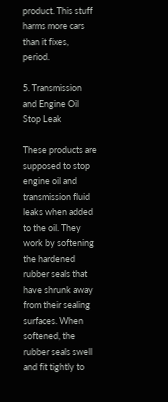product. This stuff harms more cars than it fixes, period.

5. Transmission and Engine Oil Stop Leak

These products are supposed to stop engine oil and transmission fluid leaks when added to the oil. They work by softening the hardened rubber seals that have shrunk away from their sealing surfaces. When softened, the rubber seals swell and fit tightly to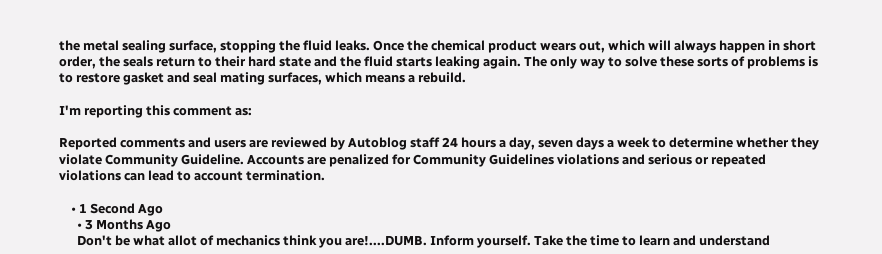the metal sealing surface, stopping the fluid leaks. Once the chemical product wears out, which will always happen in short order, the seals return to their hard state and the fluid starts leaking again. The only way to solve these sorts of problems is to restore gasket and seal mating surfaces, which means a rebuild.

I'm reporting this comment as:

Reported comments and users are reviewed by Autoblog staff 24 hours a day, seven days a week to determine whether they violate Community Guideline. Accounts are penalized for Community Guidelines violations and serious or repeated violations can lead to account termination.

    • 1 Second Ago
      • 3 Months Ago
      Don't be what allot of mechanics think you are!....DUMB. Inform yourself. Take the time to learn and understand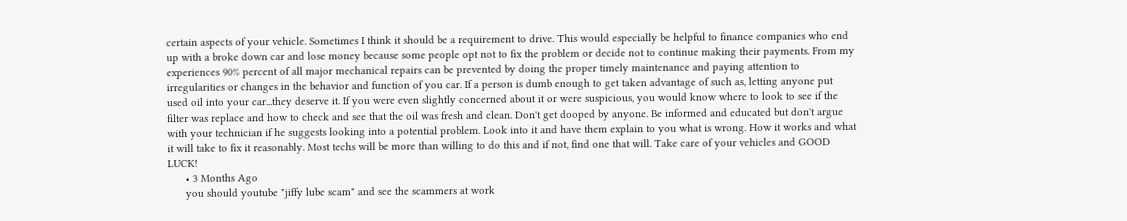certain aspects of your vehicle. Sometimes I think it should be a requirement to drive. This would especially be helpful to finance companies who end up with a broke down car and lose money because some people opt not to fix the problem or decide not to continue making their payments. From my experiences 90% percent of all major mechanical repairs can be prevented by doing the proper timely maintenance and paying attention to irregularities or changes in the behavior and function of you car. If a person is dumb enough to get taken advantage of such as, letting anyone put used oil into your car...they deserve it. If you were even slightly concerned about it or were suspicious, you would know where to look to see if the filter was replace and how to check and see that the oil was fresh and clean. Don't get dooped by anyone. Be informed and educated but don't argue with your technician if he suggests looking into a potential problem. Look into it and have them explain to you what is wrong. How it works and what it will take to fix it reasonably. Most techs will be more than willing to do this and if not, find one that will. Take care of your vehicles and GOOD LUCK!
      • 3 Months Ago
      you should youtube "jiffy lube scam" and see the scammers at work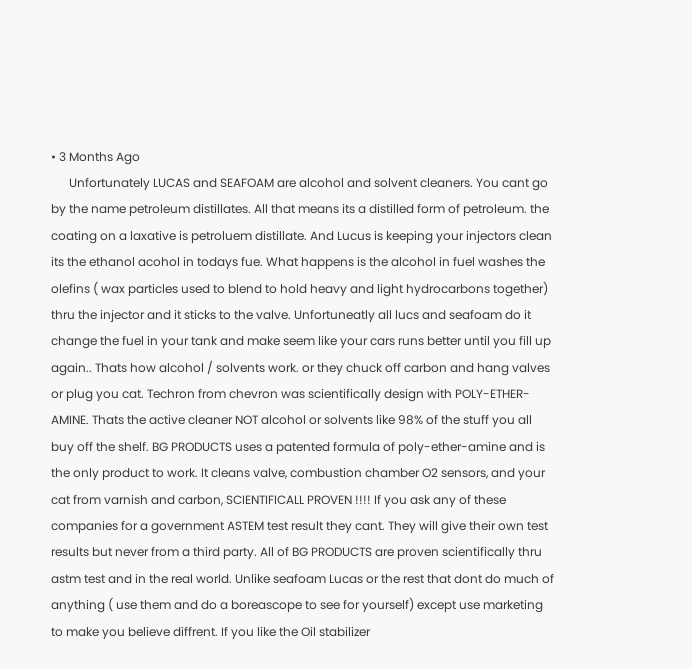• 3 Months Ago
      Unfortunately LUCAS and SEAFOAM are alcohol and solvent cleaners. You cant go by the name petroleum distillates. All that means its a distilled form of petroleum. the coating on a laxative is petroluem distillate. And Lucus is keeping your injectors clean its the ethanol acohol in todays fue. What happens is the alcohol in fuel washes the olefins ( wax particles used to blend to hold heavy and light hydrocarbons together) thru the injector and it sticks to the valve. Unfortuneatly all lucs and seafoam do it change the fuel in your tank and make seem like your cars runs better until you fill up again.. Thats how alcohol / solvents work. or they chuck off carbon and hang valves or plug you cat. Techron from chevron was scientifically design with POLY-ETHER-AMINE. Thats the active cleaner NOT alcohol or solvents like 98% of the stuff you all buy off the shelf. BG PRODUCTS uses a patented formula of poly-ether-amine and is the only product to work. It cleans valve, combustion chamber O2 sensors, and your cat from varnish and carbon, SCIENTIFICALL PROVEN !!!! If you ask any of these companies for a government ASTEM test result they cant. They will give their own test results but never from a third party. All of BG PRODUCTS are proven scientifically thru astm test and in the real world. Unlike seafoam Lucas or the rest that dont do much of anything ( use them and do a boreascope to see for yourself) except use marketing to make you believe diffrent. If you like the Oil stabilizer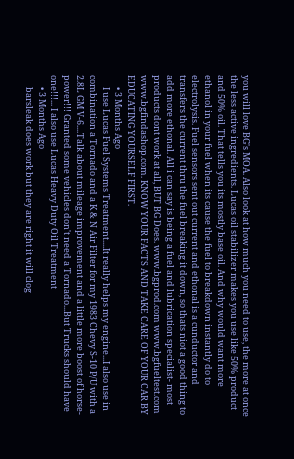you will love BG's MOA. Also look at how much you need to use, the more at once the less active ingredients. Lucas oil stabilizer makes you use like 50% product and 50% oil. That tells you its mostly base oil. And why would want more ethanol in your fuel when its cause the fuel to breakdown instantly do to electrolysis. Fuel sensors sent out current and ethonal is a cunductor and transfers the current thru the fuel breaking it down, so thats niot a good thing to add more ethonal. All i can say is being a fuel and lubrication specialist- most products dont work at all, BUT BG Does. www.bgprod.com www.bgfueltest.com www.bgfindashop.com. KNOW YOUR FACTS AND TAKE CARE OF YOUR CAR BY EDUCATING YOURSELF FIRST.
      • 3 Months Ago
      I use Lucas Fuel Systems Treatment....It really helps my engine...I also use in combination a Tornado and a K & N Air Filter for my 1983 Chevy S-10 P/U with a 2.8L GM V-6....Talk about mileage improvement and a little more boost of horse-power!!! Granted some vehicles don't need a Tornado...But Trucks should have one!!!... I also use Lucas Heavy Duty Oil Treatment
      • 3 Months Ago
      barsleak does work but they are right it will clog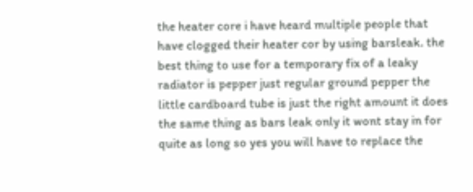the heater core i have heard multiple people that have clogged their heater cor by using barsleak. the best thing to use for a temporary fix of a leaky radiator is pepper just regular ground pepper the little cardboard tube is just the right amount it does the same thing as bars leak only it wont stay in for quite as long so yes you will have to replace the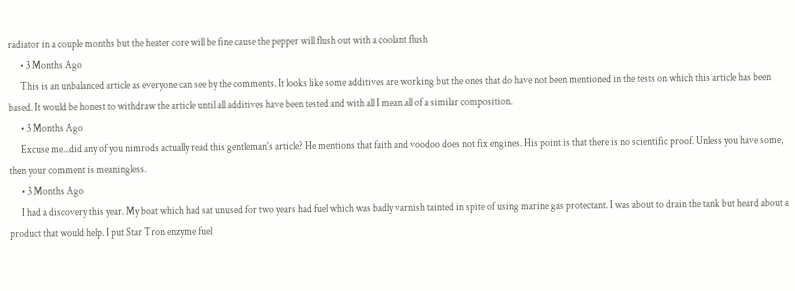radiator in a couple months but the heater core will be fine cause the pepper will flush out with a coolant flush
      • 3 Months Ago
      This is an unbalanced article as everyone can see by the comments. It looks like some additives are working but the ones that do have not been mentioned in the tests on which this article has been based. It would be honest to withdraw the article until all additives have been tested and with all I mean all of a similar composition.
      • 3 Months Ago
      Excuse me...did any of you nimrods actually read this gentleman's article? He mentions that faith and voodoo does not fix engines. His point is that there is no scientific proof. Unless you have some, then your comment is meaningless.
      • 3 Months Ago
      I had a discovery this year. My boat which had sat unused for two years had fuel which was badly varnish tainted in spite of using marine gas protectant. I was about to drain the tank but heard about a product that would help. I put Star Tron enzyme fuel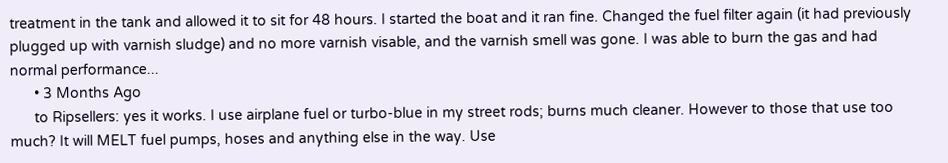treatment in the tank and allowed it to sit for 48 hours. I started the boat and it ran fine. Changed the fuel filter again (it had previously plugged up with varnish sludge) and no more varnish visable, and the varnish smell was gone. I was able to burn the gas and had normal performance...
      • 3 Months Ago
      to Ripsellers: yes it works. I use airplane fuel or turbo-blue in my street rods; burns much cleaner. However to those that use too much? It will MELT fuel pumps, hoses and anything else in the way. Use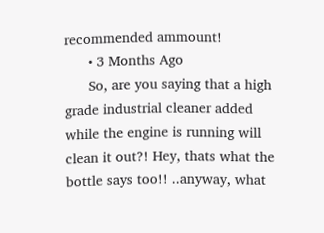recommended ammount!
      • 3 Months Ago
      So, are you saying that a high grade industrial cleaner added while the engine is running will clean it out?! Hey, thats what the bottle says too!! ..anyway, what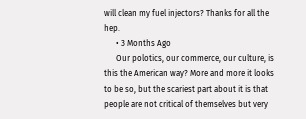will clean my fuel injectors? Thanks for all the hep.
      • 3 Months Ago
      Our polotics, our commerce, our culture, is this the American way? More and more it looks to be so, but the scariest part about it is that people are not critical of themselves but very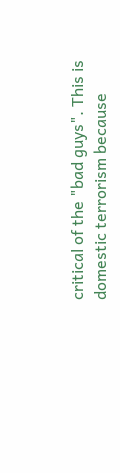critical of the "bad guys". This is domestic terrorism because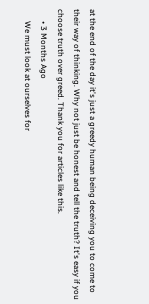at the end of the day it's just a greedy human being deceiving you to come to their way of thinking. Why not just be honest and tell the truth? It's easy if you choose truth over greed. Thank you for articles like this.
      • 3 Months Ago
      We must look at ourselves for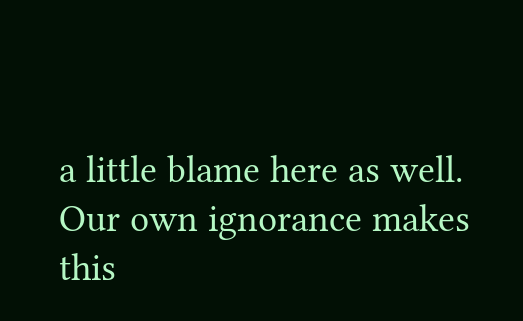a little blame here as well. Our own ignorance makes this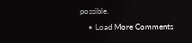possible.
    • Load More Comments